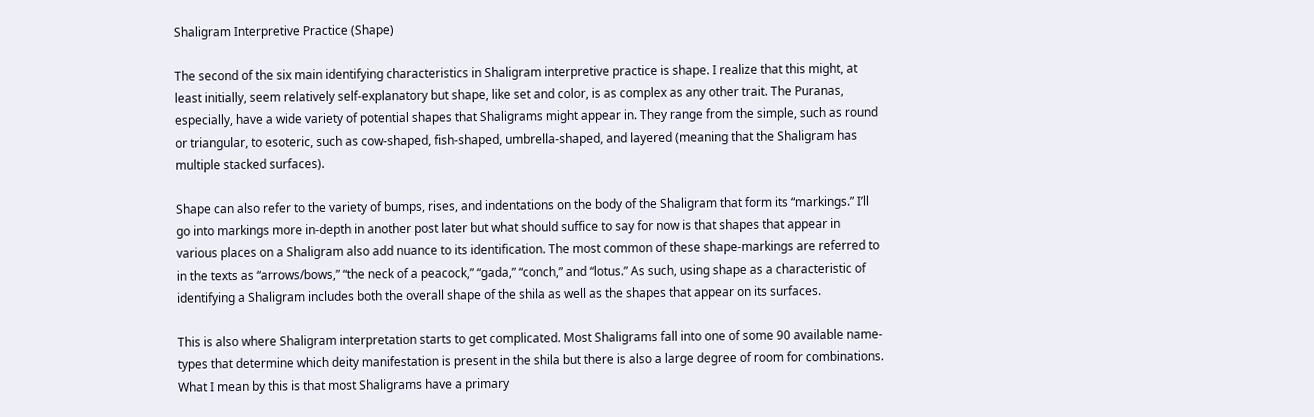Shaligram Interpretive Practice (Shape)

The second of the six main identifying characteristics in Shaligram interpretive practice is shape. I realize that this might, at least initially, seem relatively self-explanatory but shape, like set and color, is as complex as any other trait. The Puranas, especially, have a wide variety of potential shapes that Shaligrams might appear in. They range from the simple, such as round or triangular, to esoteric, such as cow-shaped, fish-shaped, umbrella-shaped, and layered (meaning that the Shaligram has multiple stacked surfaces).

Shape can also refer to the variety of bumps, rises, and indentations on the body of the Shaligram that form its “markings.” I’ll go into markings more in-depth in another post later but what should suffice to say for now is that shapes that appear in various places on a Shaligram also add nuance to its identification. The most common of these shape-markings are referred to in the texts as “arrows/bows,” “the neck of a peacock,” “gada,” “conch,” and “lotus.” As such, using shape as a characteristic of identifying a Shaligram includes both the overall shape of the shila as well as the shapes that appear on its surfaces.

This is also where Shaligram interpretation starts to get complicated. Most Shaligrams fall into one of some 90 available name-types that determine which deity manifestation is present in the shila but there is also a large degree of room for combinations. What I mean by this is that most Shaligrams have a primary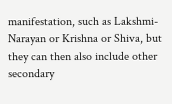manifestation, such as Lakshmi-Narayan or Krishna or Shiva, but they can then also include other secondary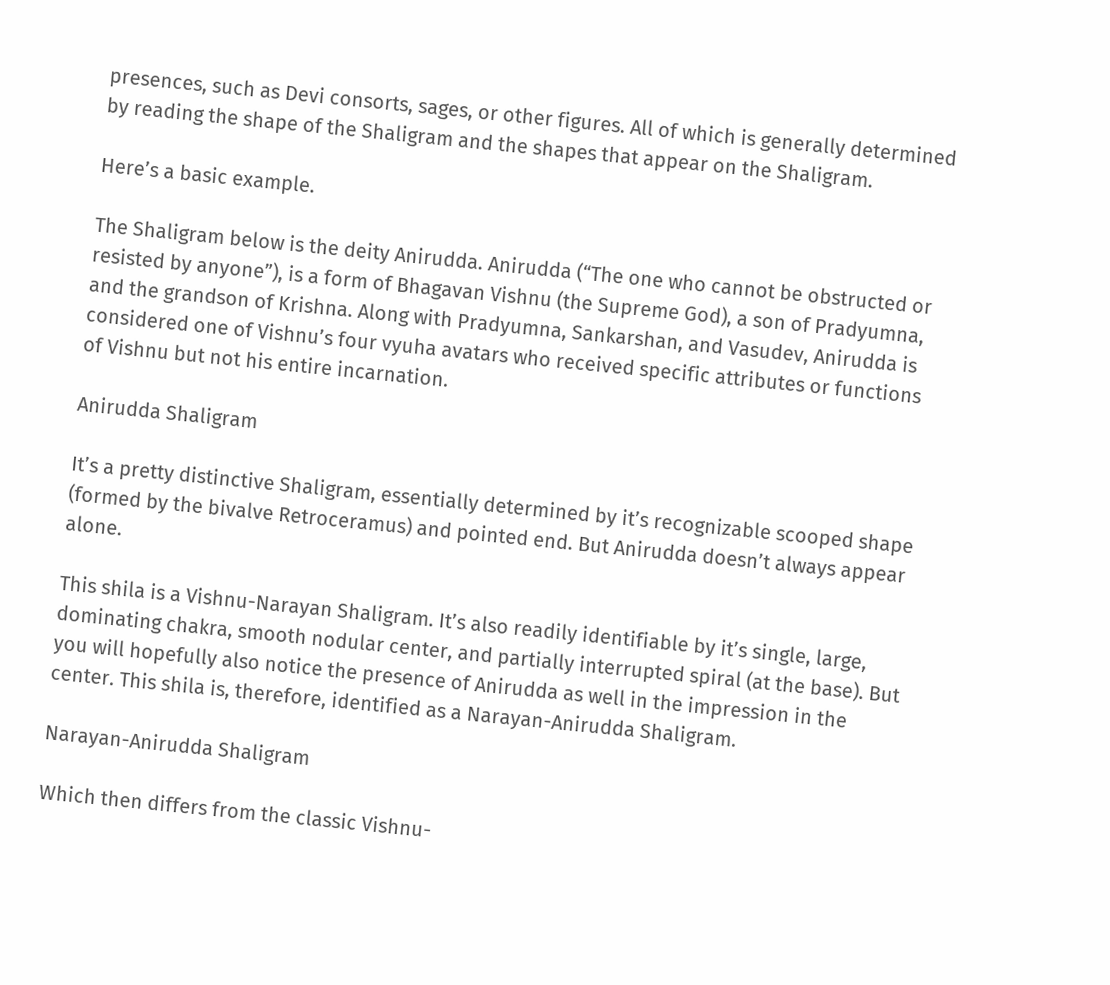presences, such as Devi consorts, sages, or other figures. All of which is generally determined by reading the shape of the Shaligram and the shapes that appear on the Shaligram.

Here’s a basic example.

The Shaligram below is the deity Anirudda. Anirudda (“The one who cannot be obstructed or resisted by anyone”), is a form of Bhagavan Vishnu (the Supreme God), a son of Pradyumna, and the grandson of Krishna. Along with Pradyumna, Sankarshan, and Vasudev, Anirudda is considered one of Vishnu’s four vyuha avatars who received specific attributes or functions of Vishnu but not his entire incarnation.

Anirudda Shaligram

It’s a pretty distinctive Shaligram, essentially determined by it’s recognizable scooped shape (formed by the bivalve Retroceramus) and pointed end. But Anirudda doesn’t always appear alone.

This shila is a Vishnu-Narayan Shaligram. It’s also readily identifiable by it’s single, large, dominating chakra, smooth nodular center, and partially interrupted spiral (at the base). But you will hopefully also notice the presence of Anirudda as well in the impression in the center. This shila is, therefore, identified as a Narayan-Anirudda Shaligram.

Narayan-Anirudda Shaligram

Which then differs from the classic Vishnu-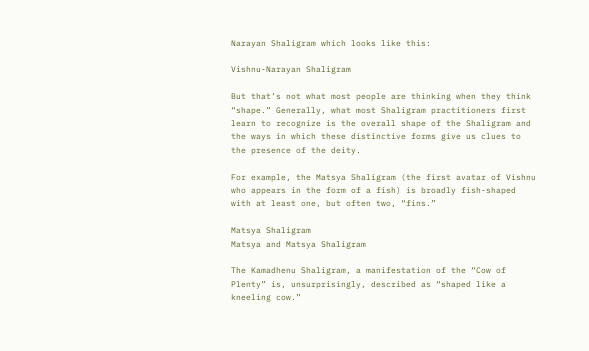Narayan Shaligram which looks like this:

Vishnu-Narayan Shaligram

But that’s not what most people are thinking when they think “shape.” Generally, what most Shaligram practitioners first learn to recognize is the overall shape of the Shaligram and the ways in which these distinctive forms give us clues to the presence of the deity.

For example, the Matsya Shaligram (the first avatar of Vishnu who appears in the form of a fish) is broadly fish-shaped with at least one, but often two, “fins.”

Matsya Shaligram
Matsya and Matsya Shaligram

The Kamadhenu Shaligram, a manifestation of the “Cow of Plenty” is, unsurprisingly, described as “shaped like a kneeling cow.”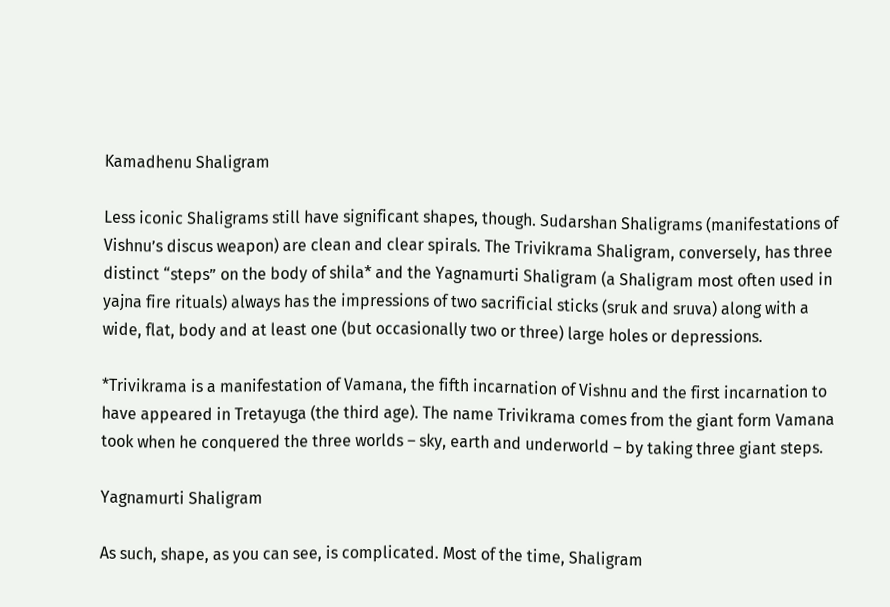Kamadhenu Shaligram

Less iconic Shaligrams still have significant shapes, though. Sudarshan Shaligrams (manifestations of Vishnu’s discus weapon) are clean and clear spirals. The Trivikrama Shaligram, conversely, has three distinct “steps” on the body of shila* and the Yagnamurti Shaligram (a Shaligram most often used in yajna fire rituals) always has the impressions of two sacrificial sticks (sruk and sruva) along with a wide, flat, body and at least one (but occasionally two or three) large holes or depressions.

*Trivikrama is a manifestation of Vamana, the fifth incarnation of Vishnu and the first incarnation to have appeared in Tretayuga (the third age). The name Trivikrama comes from the giant form Vamana took when he conquered the three worlds – sky, earth and underworld – by taking three giant steps.

Yagnamurti Shaligram

As such, shape, as you can see, is complicated. Most of the time, Shaligram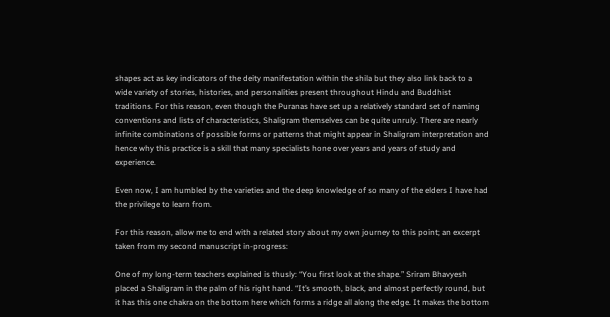shapes act as key indicators of the deity manifestation within the shila but they also link back to a wide variety of stories, histories, and personalities present throughout Hindu and Buddhist traditions. For this reason, even though the Puranas have set up a relatively standard set of naming conventions and lists of characteristics, Shaligram themselves can be quite unruly. There are nearly infinite combinations of possible forms or patterns that might appear in Shaligram interpretation and hence why this practice is a skill that many specialists hone over years and years of study and experience.

Even now, I am humbled by the varieties and the deep knowledge of so many of the elders I have had the privilege to learn from.

For this reason, allow me to end with a related story about my own journey to this point; an excerpt taken from my second manuscript in-progress:

One of my long-term teachers explained is thusly: “You first look at the shape.” Sriram Bhavyesh placed a Shaligram in the palm of his right hand. “It’s smooth, black, and almost perfectly round, but it has this one chakra on the bottom here which forms a ridge all along the edge. It makes the bottom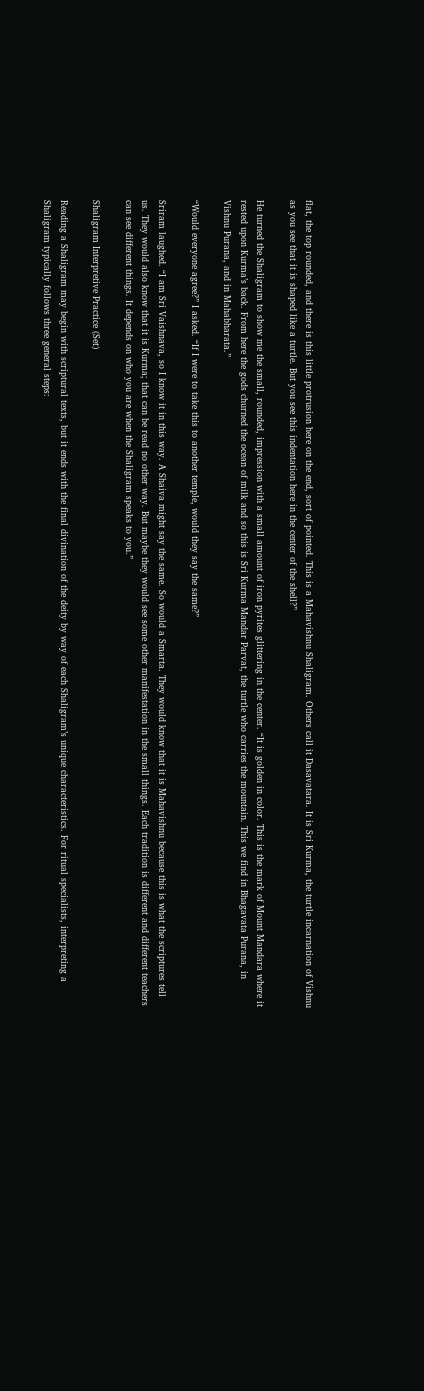flat, the top rounded, and there is this little protrusion here on the end, sort of pointed. This is a Mahavishnu Shaligram. Others call it Dasavatara. It is Sri Kurma, the turtle incarnation of Vishnu as you see that it is shaped like a turtle. But you see this indentation here in the center of the shell?”

He turned the Shaligram to show me the small, rounded, impression with a small amount of iron pyrites glittering in the center. “It is golden in color. This is the mark of Mount Mandara where it rested upon Kurma’s back. From here the gods churned the ocean of milk and so this is Sri Kurma Mandar Parvat, the turtle who carries the mountain. This we find in Bhagavata Purana, in Vishnu Purana, and in Mahabharata.”

“Would everyone agree?” I asked. “If I were to take this to another temple, would they say the same?”

Sriram laughed. “I am Sri Vaishnava, so I know it in this way. A Shaiva might say the same. So would a Smarta. They would know that it is Mahavishnu because this is what the scriptures tell us. They would also know that it is Kurma; that can be read no other way. But maybe they would see some other manifestation in the small things. Each tradition is different and different teachers can see different things. It depends on who you are when the Shaligram speaks to you.”

Shaligram Interpretive Practice (Set)

Reading a Shaligram may begin with scriptural texts, but it ends with the final divination of the deity by way of each Shaligram’s unique characteristics. For ritual specialists, interpreting a Shaligram typically follows three general steps: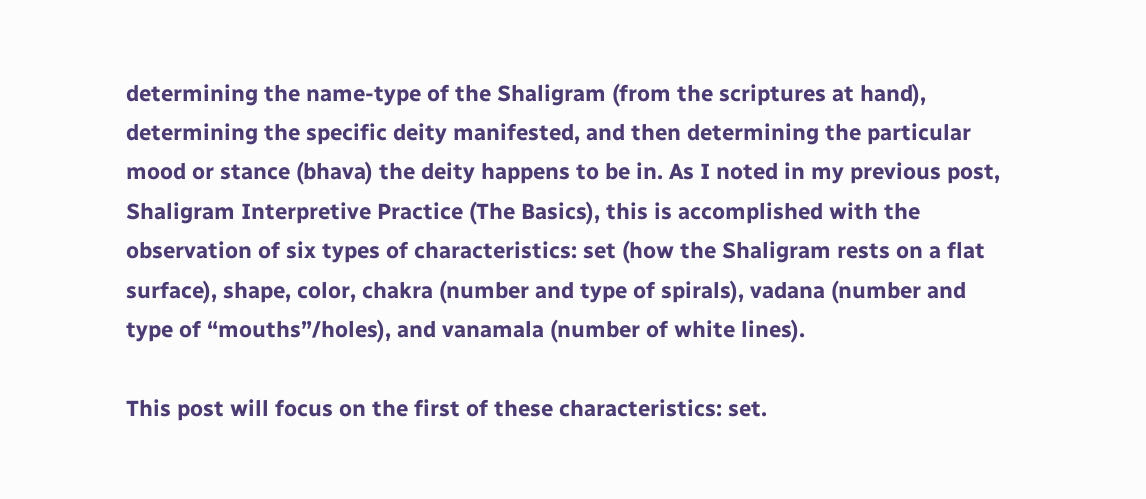determining the name-type of the Shaligram (from the scriptures at hand), determining the specific deity manifested, and then determining the particular mood or stance (bhava) the deity happens to be in. As I noted in my previous post, Shaligram Interpretive Practice (The Basics), this is accomplished with the observation of six types of characteristics: set (how the Shaligram rests on a flat surface), shape, color, chakra (number and type of spirals), vadana (number and type of “mouths”/holes), and vanamala (number of white lines).

This post will focus on the first of these characteristics: set.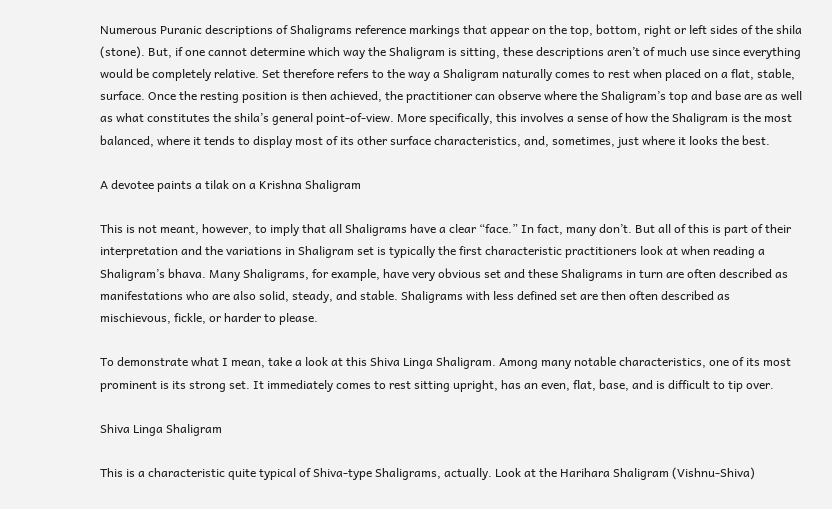Numerous Puranic descriptions of Shaligrams reference markings that appear on the top, bottom, right or left sides of the shila (stone). But, if one cannot determine which way the Shaligram is sitting, these descriptions aren’t of much use since everything would be completely relative. Set therefore refers to the way a Shaligram naturally comes to rest when placed on a flat, stable, surface. Once the resting position is then achieved, the practitioner can observe where the Shaligram’s top and base are as well as what constitutes the shila’s general point-of-view. More specifically, this involves a sense of how the Shaligram is the most balanced, where it tends to display most of its other surface characteristics, and, sometimes, just where it looks the best.

A devotee paints a tilak on a Krishna Shaligram

This is not meant, however, to imply that all Shaligrams have a clear “face.” In fact, many don’t. But all of this is part of their interpretation and the variations in Shaligram set is typically the first characteristic practitioners look at when reading a Shaligram’s bhava. Many Shaligrams, for example, have very obvious set and these Shaligrams in turn are often described as manifestations who are also solid, steady, and stable. Shaligrams with less defined set are then often described as mischievous, fickle, or harder to please.

To demonstrate what I mean, take a look at this Shiva Linga Shaligram. Among many notable characteristics, one of its most prominent is its strong set. It immediately comes to rest sitting upright, has an even, flat, base, and is difficult to tip over.

Shiva Linga Shaligram

This is a characteristic quite typical of Shiva-type Shaligrams, actually. Look at the Harihara Shaligram (Vishnu-Shiva)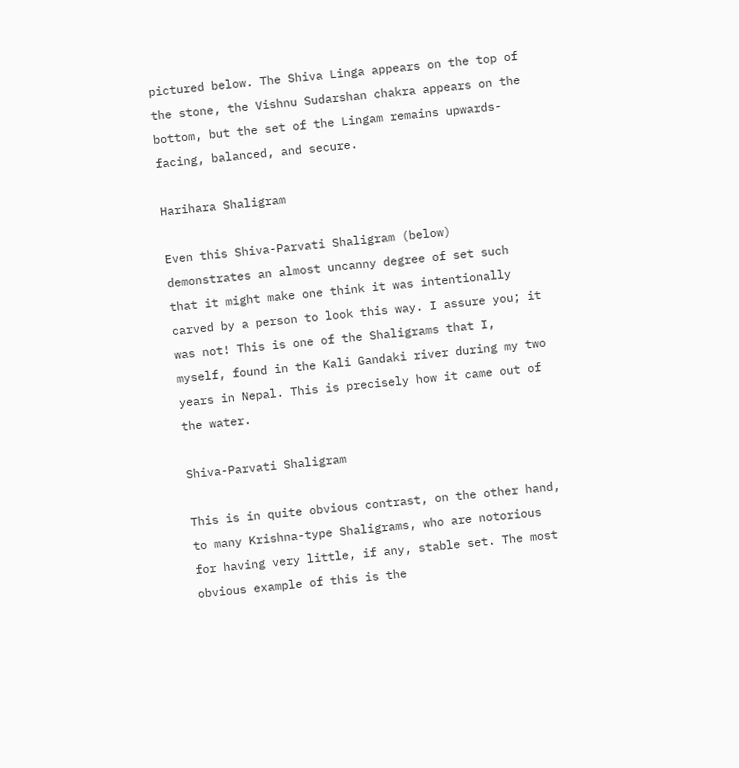pictured below. The Shiva Linga appears on the top of the stone, the Vishnu Sudarshan chakra appears on the bottom, but the set of the Lingam remains upwards-facing, balanced, and secure.

Harihara Shaligram

Even this Shiva-Parvati Shaligram (below) demonstrates an almost uncanny degree of set such that it might make one think it was intentionally carved by a person to look this way. I assure you; it was not! This is one of the Shaligrams that I, myself, found in the Kali Gandaki river during my two years in Nepal. This is precisely how it came out of the water.

Shiva-Parvati Shaligram

This is in quite obvious contrast, on the other hand, to many Krishna-type Shaligrams, who are notorious for having very little, if any, stable set. The most obvious example of this is the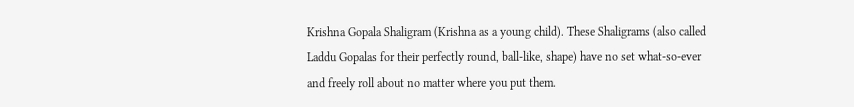Krishna Gopala Shaligram (Krishna as a young child). These Shaligrams (also called Laddu Gopalas for their perfectly round, ball-like, shape) have no set what-so-ever and freely roll about no matter where you put them.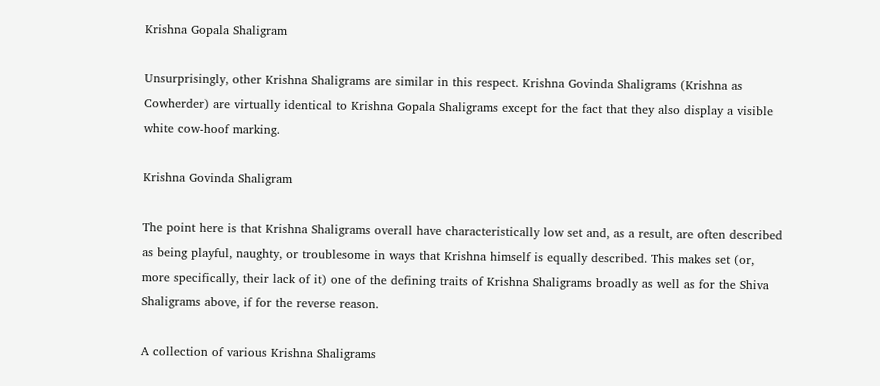Krishna Gopala Shaligram

Unsurprisingly, other Krishna Shaligrams are similar in this respect. Krishna Govinda Shaligrams (Krishna as Cowherder) are virtually identical to Krishna Gopala Shaligrams except for the fact that they also display a visible white cow-hoof marking.

Krishna Govinda Shaligram

The point here is that Krishna Shaligrams overall have characteristically low set and, as a result, are often described as being playful, naughty, or troublesome in ways that Krishna himself is equally described. This makes set (or, more specifically, their lack of it) one of the defining traits of Krishna Shaligrams broadly as well as for the Shiva Shaligrams above, if for the reverse reason.

A collection of various Krishna Shaligrams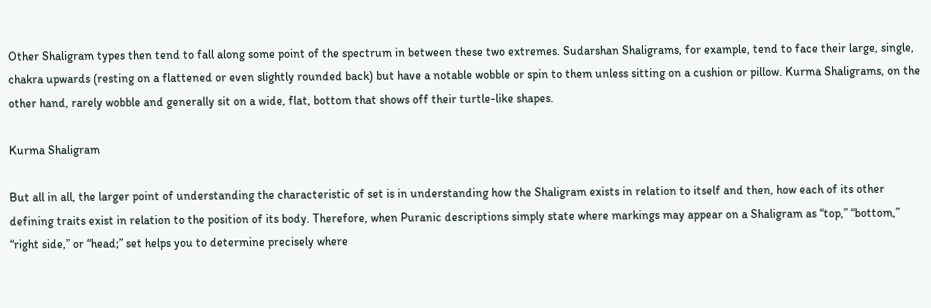Other Shaligram types then tend to fall along some point of the spectrum in between these two extremes. Sudarshan Shaligrams, for example, tend to face their large, single, chakra upwards (resting on a flattened or even slightly rounded back) but have a notable wobble or spin to them unless sitting on a cushion or pillow. Kurma Shaligrams, on the other hand, rarely wobble and generally sit on a wide, flat, bottom that shows off their turtle-like shapes.

Kurma Shaligram

But all in all, the larger point of understanding the characteristic of set is in understanding how the Shaligram exists in relation to itself and then, how each of its other defining traits exist in relation to the position of its body. Therefore, when Puranic descriptions simply state where markings may appear on a Shaligram as “top,” “bottom,” “right side,” or “head;” set helps you to determine precisely where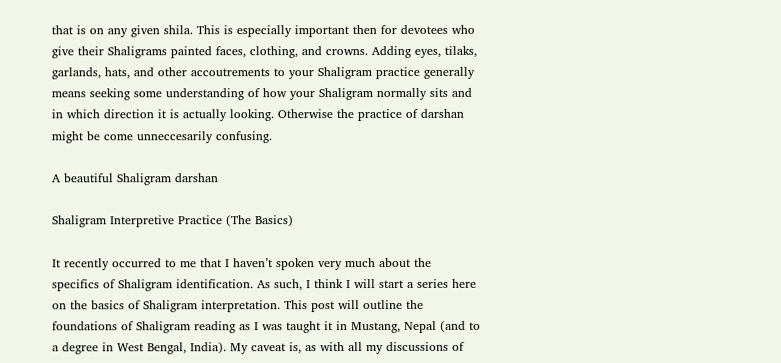that is on any given shila. This is especially important then for devotees who give their Shaligrams painted faces, clothing, and crowns. Adding eyes, tilaks, garlands, hats, and other accoutrements to your Shaligram practice generally means seeking some understanding of how your Shaligram normally sits and in which direction it is actually looking. Otherwise the practice of darshan might be come unneccesarily confusing.

A beautiful Shaligram darshan

Shaligram Interpretive Practice (The Basics)

It recently occurred to me that I haven’t spoken very much about the specifics of Shaligram identification. As such, I think I will start a series here on the basics of Shaligram interpretation. This post will outline the foundations of Shaligram reading as I was taught it in Mustang, Nepal (and to a degree in West Bengal, India). My caveat is, as with all my discussions of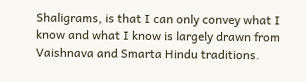Shaligrams, is that I can only convey what I know and what I know is largely drawn from Vaishnava and Smarta Hindu traditions.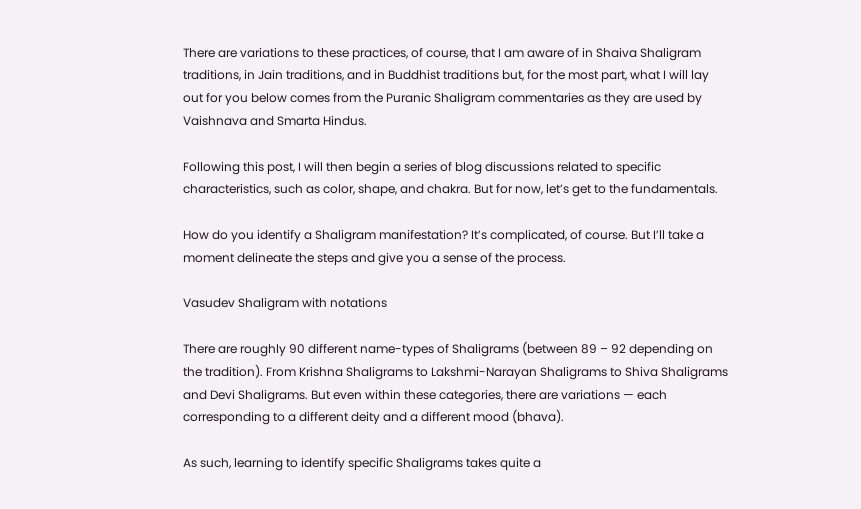There are variations to these practices, of course, that I am aware of in Shaiva Shaligram traditions, in Jain traditions, and in Buddhist traditions but, for the most part, what I will lay out for you below comes from the Puranic Shaligram commentaries as they are used by Vaishnava and Smarta Hindus.

Following this post, I will then begin a series of blog discussions related to specific characteristics, such as color, shape, and chakra. But for now, let’s get to the fundamentals.

How do you identify a Shaligram manifestation? It’s complicated, of course. But I’ll take a moment delineate the steps and give you a sense of the process.

Vasudev Shaligram with notations

There are roughly 90 different name-types of Shaligrams (between 89 – 92 depending on the tradition). From Krishna Shaligrams to Lakshmi-Narayan Shaligrams to Shiva Shaligrams and Devi Shaligrams. But even within these categories, there are variations — each corresponding to a different deity and a different mood (bhava).

As such, learning to identify specific Shaligrams takes quite a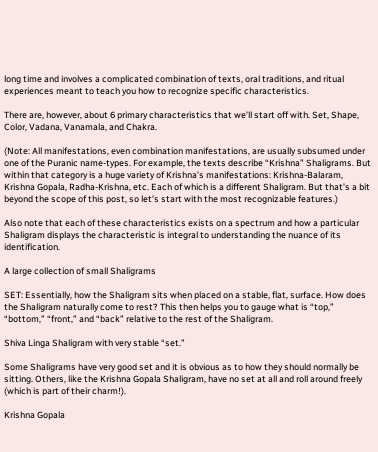long time and involves a complicated combination of texts, oral traditions, and ritual experiences meant to teach you how to recognize specific characteristics.

There are, however, about 6 primary characteristics that we’ll start off with. Set, Shape, Color, Vadana, Vanamala, and Chakra.

(Note: All manifestations, even combination manifestations, are usually subsumed under one of the Puranic name-types. For example, the texts describe “Krishna” Shaligrams. But within that category is a huge variety of Krishna’s manifestations: Krishna-Balaram, Krishna Gopala, Radha-Krishna, etc. Each of which is a different Shaligram. But that’s a bit beyond the scope of this post, so let’s start with the most recognizable features.)

Also note that each of these characteristics exists on a spectrum and how a particular Shaligram displays the characteristic is integral to understanding the nuance of its identification.

A large collection of small Shaligrams

SET: Essentially, how the Shaligram sits when placed on a stable, flat, surface. How does the Shaligram naturally come to rest? This then helps you to gauge what is “top,” “bottom,” “front,” and “back” relative to the rest of the Shaligram.

Shiva Linga Shaligram with very stable “set.”

Some Shaligrams have very good set and it is obvious as to how they should normally be sitting. Others, like the Krishna Gopala Shaligram, have no set at all and roll around freely (which is part of their charm!).

Krishna Gopala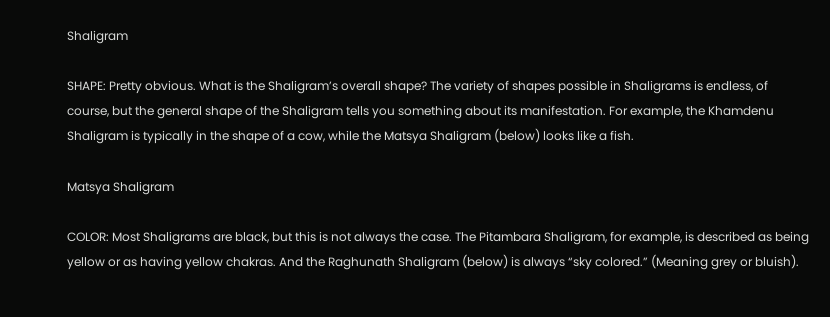Shaligram

SHAPE: Pretty obvious. What is the Shaligram’s overall shape? The variety of shapes possible in Shaligrams is endless, of course, but the general shape of the Shaligram tells you something about its manifestation. For example, the Khamdenu Shaligram is typically in the shape of a cow, while the Matsya Shaligram (below) looks like a fish.

Matsya Shaligram

COLOR: Most Shaligrams are black, but this is not always the case. The Pitambara Shaligram, for example, is described as being yellow or as having yellow chakras. And the Raghunath Shaligram (below) is always “sky colored.” (Meaning grey or bluish).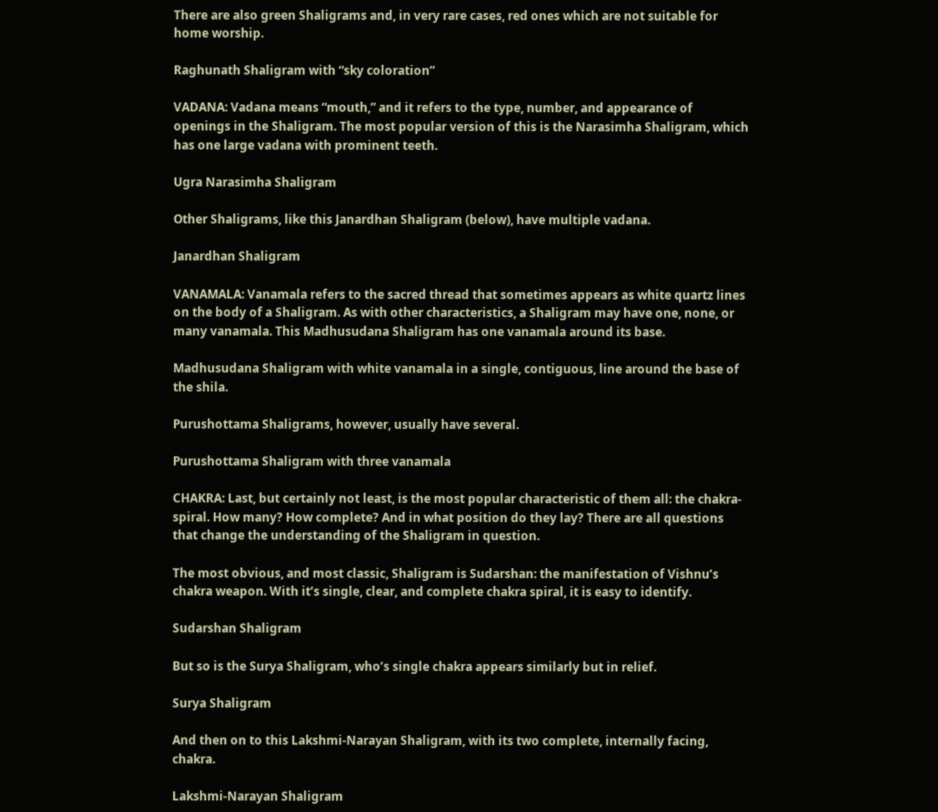There are also green Shaligrams and, in very rare cases, red ones which are not suitable for home worship.

Raghunath Shaligram with “sky coloration”

VADANA: Vadana means “mouth,” and it refers to the type, number, and appearance of openings in the Shaligram. The most popular version of this is the Narasimha Shaligram, which has one large vadana with prominent teeth.

Ugra Narasimha Shaligram

Other Shaligrams, like this Janardhan Shaligram (below), have multiple vadana.

Janardhan Shaligram

VANAMALA: Vanamala refers to the sacred thread that sometimes appears as white quartz lines on the body of a Shaligram. As with other characteristics, a Shaligram may have one, none, or many vanamala. This Madhusudana Shaligram has one vanamala around its base.

Madhusudana Shaligram with white vanamala in a single, contiguous, line around the base of the shila.

Purushottama Shaligrams, however, usually have several.

Purushottama Shaligram with three vanamala

CHAKRA: Last, but certainly not least, is the most popular characteristic of them all: the chakra-spiral. How many? How complete? And in what position do they lay? There are all questions that change the understanding of the Shaligram in question.

The most obvious, and most classic, Shaligram is Sudarshan: the manifestation of Vishnu’s chakra weapon. With it’s single, clear, and complete chakra spiral, it is easy to identify.

Sudarshan Shaligram

But so is the Surya Shaligram, who’s single chakra appears similarly but in relief.

Surya Shaligram

And then on to this Lakshmi-Narayan Shaligram, with its two complete, internally facing, chakra.

Lakshmi-Narayan Shaligram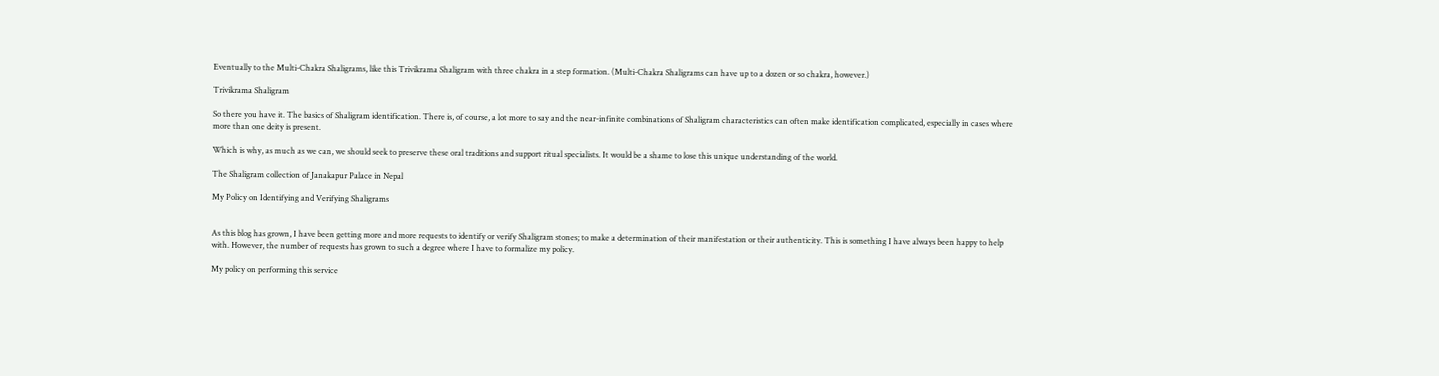Eventually to the Multi-Chakra Shaligrams, like this Trivikrama Shaligram with three chakra in a step formation. (Multi-Chakra Shaligrams can have up to a dozen or so chakra, however.)

Trivikrama Shaligram

So there you have it. The basics of Shaligram identification. There is, of course, a lot more to say and the near-infinite combinations of Shaligram characteristics can often make identification complicated, especially in cases where more than one deity is present.

Which is why, as much as we can, we should seek to preserve these oral traditions and support ritual specialists. It would be a shame to lose this unique understanding of the world.

The Shaligram collection of Janakapur Palace in Nepal

My Policy on Identifying and Verifying Shaligrams


As this blog has grown, I have been getting more and more requests to identify or verify Shaligram stones; to make a determination of their manifestation or their authenticity. This is something I have always been happy to help with. However, the number of requests has grown to such a degree where I have to formalize my policy.

My policy on performing this service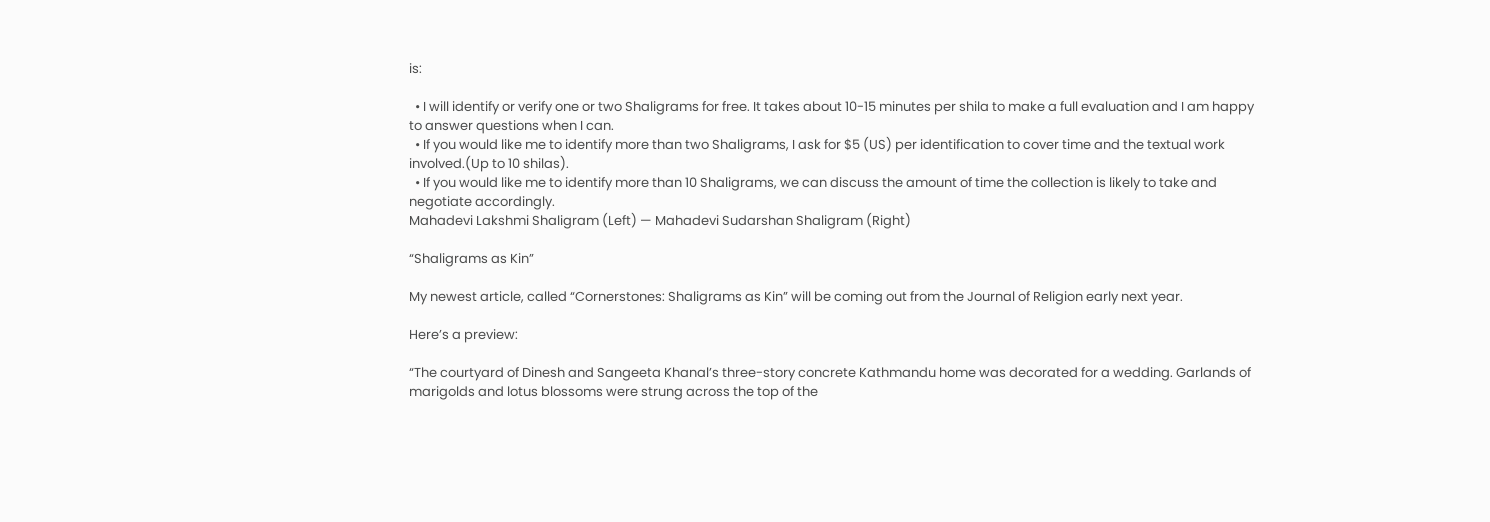is:

  • I will identify or verify one or two Shaligrams for free. It takes about 10-15 minutes per shila to make a full evaluation and I am happy to answer questions when I can.
  • If you would like me to identify more than two Shaligrams, I ask for $5 (US) per identification to cover time and the textual work involved.(Up to 10 shilas).
  • If you would like me to identify more than 10 Shaligrams, we can discuss the amount of time the collection is likely to take and negotiate accordingly.
Mahadevi Lakshmi Shaligram (Left) — Mahadevi Sudarshan Shaligram (Right)

“Shaligrams as Kin”

My newest article, called “Cornerstones: Shaligrams as Kin” will be coming out from the Journal of Religion early next year.

Here’s a preview:

“The courtyard of Dinesh and Sangeeta Khanal’s three-story concrete Kathmandu home was decorated for a wedding. Garlands of marigolds and lotus blossoms were strung across the top of the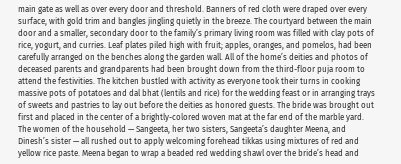main gate as well as over every door and threshold. Banners of red cloth were draped over every surface, with gold trim and bangles jingling quietly in the breeze. The courtyard between the main door and a smaller, secondary door to the family’s primary living room was filled with clay pots of rice, yogurt, and curries. Leaf plates piled high with fruit; apples, oranges, and pomelos, had been carefully arranged on the benches along the garden wall. All of the home’s deities and photos of deceased parents and grandparents had been brought down from the third-floor puja room to attend the festivities. The kitchen bustled with activity as everyone took their turns in cooking massive pots of potatoes and dal bhat (lentils and rice) for the wedding feast or in arranging trays of sweets and pastries to lay out before the deities as honored guests. The bride was brought out first and placed in the center of a brightly-colored woven mat at the far end of the marble yard. The women of the household — Sangeeta, her two sisters, Sangeeta’s daughter Meena, and Dinesh’s sister — all rushed out to apply welcoming forehead tikkas using mixtures of red and yellow rice paste. Meena began to wrap a beaded red wedding shawl over the bride’s head and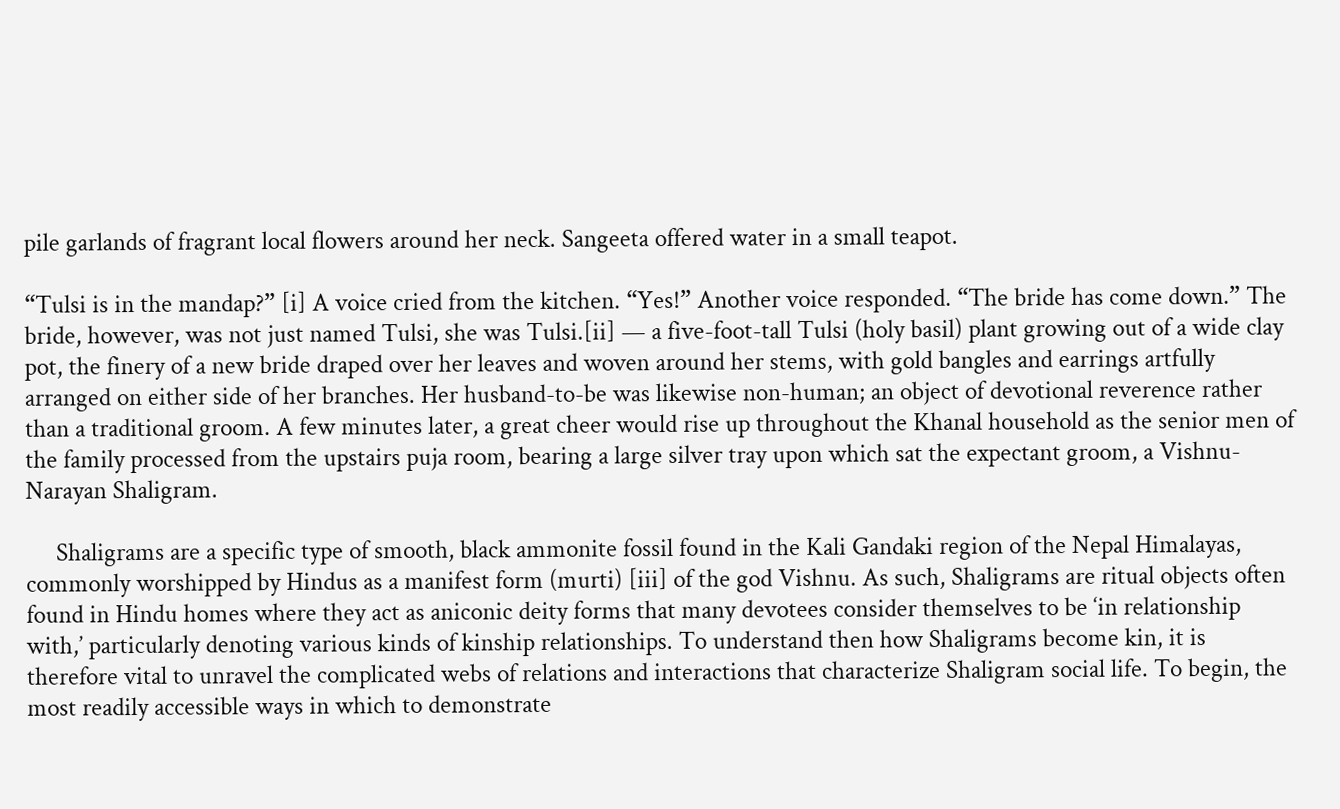pile garlands of fragrant local flowers around her neck. Sangeeta offered water in a small teapot.

“Tulsi is in the mandap?” [i] A voice cried from the kitchen. “Yes!” Another voice responded. “The bride has come down.” The bride, however, was not just named Tulsi, she was Tulsi.[ii] — a five-foot-tall Tulsi (holy basil) plant growing out of a wide clay pot, the finery of a new bride draped over her leaves and woven around her stems, with gold bangles and earrings artfully arranged on either side of her branches. Her husband-to-be was likewise non-human; an object of devotional reverence rather than a traditional groom. A few minutes later, a great cheer would rise up throughout the Khanal household as the senior men of the family processed from the upstairs puja room, bearing a large silver tray upon which sat the expectant groom, a Vishnu-Narayan Shaligram.

     Shaligrams are a specific type of smooth, black ammonite fossil found in the Kali Gandaki region of the Nepal Himalayas, commonly worshipped by Hindus as a manifest form (murti) [iii] of the god Vishnu. As such, Shaligrams are ritual objects often found in Hindu homes where they act as aniconic deity forms that many devotees consider themselves to be ‘in relationship with,’ particularly denoting various kinds of kinship relationships. To understand then how Shaligrams become kin, it is therefore vital to unravel the complicated webs of relations and interactions that characterize Shaligram social life. To begin, the most readily accessible ways in which to demonstrate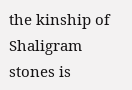the kinship of Shaligram stones is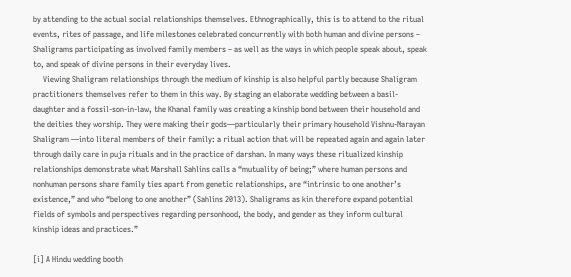by attending to the actual social relationships themselves. Ethnographically, this is to attend to the ritual events, rites of passage, and life milestones celebrated concurrently with both human and divine persons – Shaligrams participating as involved family members – as well as the ways in which people speak about, speak to, and speak of divine persons in their everyday lives.
     Viewing Shaligram relationships through the medium of kinship is also helpful partly because Shaligram practitioners themselves refer to them in this way. By staging an elaborate wedding between a basil-daughter and a fossil-son-in-law, the Khanal family was creating a kinship bond between their household and the deities they worship. They were making their gods—particularly their primary household Vishnu-Narayan Shaligram —into literal members of their family: a ritual action that will be repeated again and again later through daily care in puja rituals and in the practice of darshan. In many ways these ritualized kinship relationships demonstrate what Marshall Sahlins calls a “mutuality of being;” where human persons and nonhuman persons share family ties apart from genetic relationships, are “intrinsic to one another’s existence,” and who “belong to one another” (Sahlins 2013). Shaligrams as kin therefore expand potential fields of symbols and perspectives regarding personhood, the body, and gender as they inform cultural kinship ideas and practices.”

[i] A Hindu wedding booth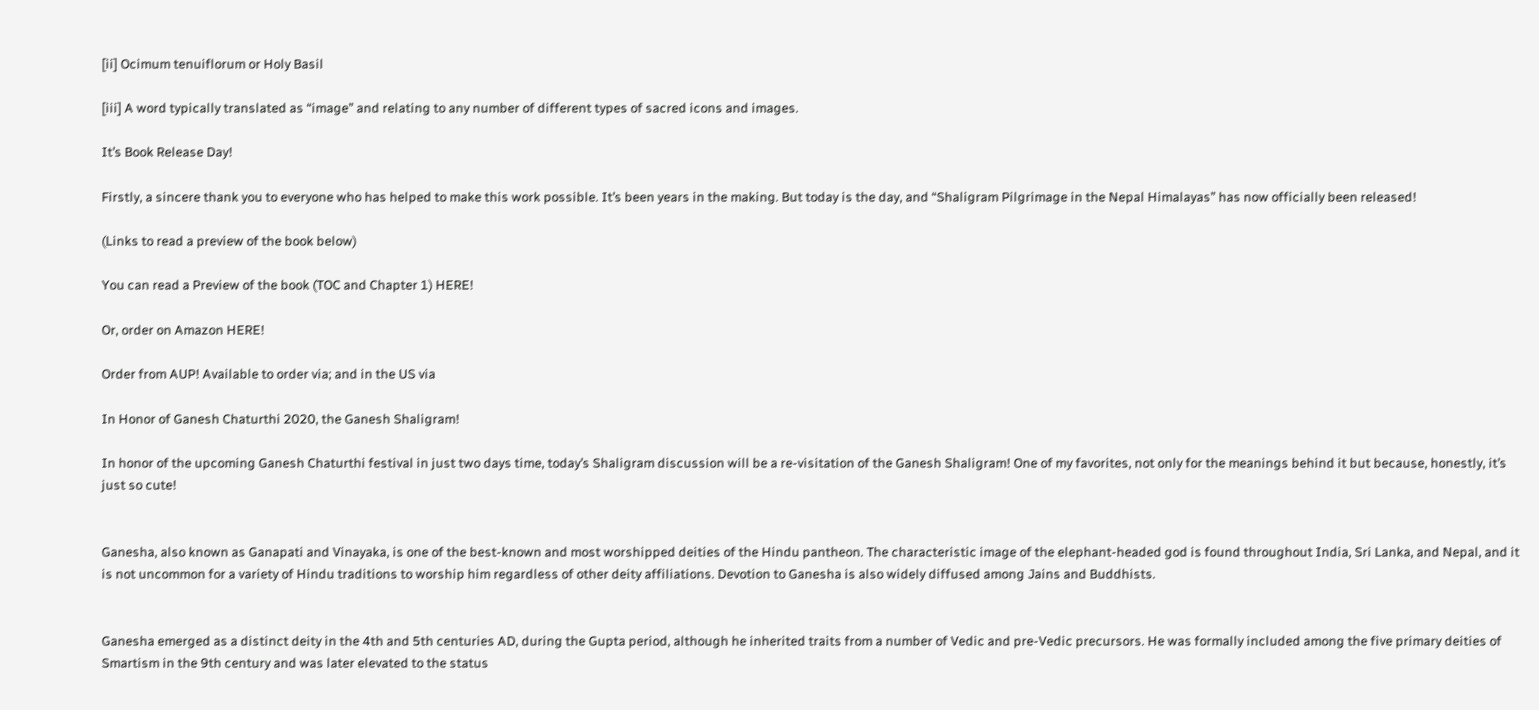[ii] Ocimum tenuiflorum or Holy Basil

[iii] A word typically translated as “image” and relating to any number of different types of sacred icons and images.

It’s Book Release Day!

Firstly, a sincere thank you to everyone who has helped to make this work possible. It’s been years in the making. But today is the day, and “Shaligram Pilgrimage in the Nepal Himalayas” has now officially been released!

(Links to read a preview of the book below)

You can read a Preview of the book (TOC and Chapter 1) HERE!

Or, order on Amazon HERE!

Order from AUP! Available to order via; and in the US via

In Honor of Ganesh Chaturthi 2020, the Ganesh Shaligram!

In honor of the upcoming Ganesh Chaturthi festival in just two days time, today’s Shaligram discussion will be a re-visitation of the Ganesh Shaligram! One of my favorites, not only for the meanings behind it but because, honestly, it’s just so cute!


Ganesha, also known as Ganapati and Vinayaka, is one of the best-known and most worshipped deities of the Hindu pantheon. The characteristic image of the elephant-headed god is found throughout India, Sri Lanka, and Nepal, and it is not uncommon for a variety of Hindu traditions to worship him regardless of other deity affiliations. Devotion to Ganesha is also widely diffused among Jains and Buddhists.


Ganesha emerged as a distinct deity in the 4th and 5th centuries AD, during the Gupta period, although he inherited traits from a number of Vedic and pre-Vedic precursors. He was formally included among the five primary deities of Smartism in the 9th century and was later elevated to the status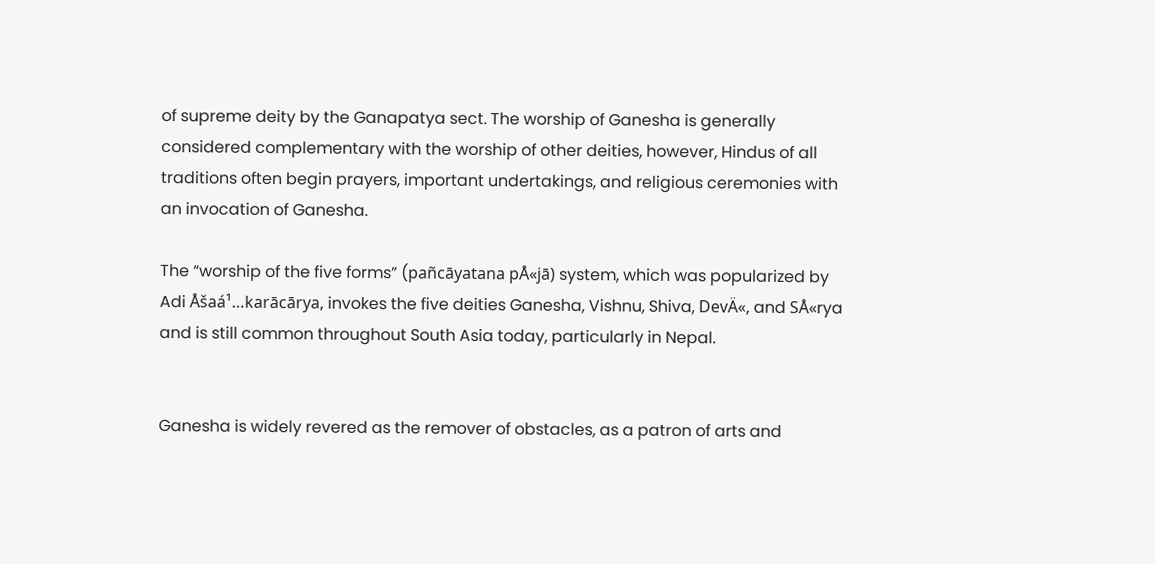of supreme deity by the Ganapatya sect. The worship of Ganesha is generally considered complementary with the worship of other deities, however, Hindus of all traditions often begin prayers, important undertakings, and religious ceremonies with an invocation of Ganesha.

The “worship of the five forms” (pañcāyatana pÅ«jā) system, which was popularized by Adi Åšaá¹…karācārya, invokes the five deities Ganesha, Vishnu, Shiva, DevÄ«, and SÅ«rya and is still common throughout South Asia today, particularly in Nepal.


Ganesha is widely revered as the remover of obstacles, as a patron of arts and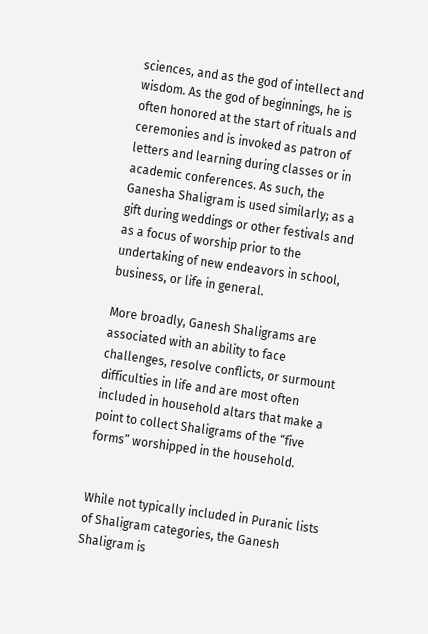sciences, and as the god of intellect and wisdom. As the god of beginnings, he is often honored at the start of rituals and ceremonies and is invoked as patron of letters and learning during classes or in academic conferences. As such, the Ganesha Shaligram is used similarly; as a gift during weddings or other festivals and as a focus of worship prior to the undertaking of new endeavors in school, business, or life in general.

More broadly, Ganesh Shaligrams are associated with an ability to face challenges, resolve conflicts, or surmount difficulties in life and are most often included in household altars that make a point to collect Shaligrams of the “five forms” worshipped in the household.


While not typically included in Puranic lists of Shaligram categories, the Ganesh Shaligram is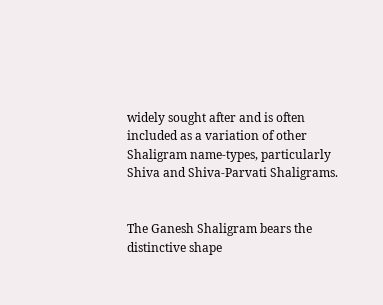widely sought after and is often included as a variation of other Shaligram name-types, particularly Shiva and Shiva-Parvati Shaligrams.


The Ganesh Shaligram bears the distinctive shape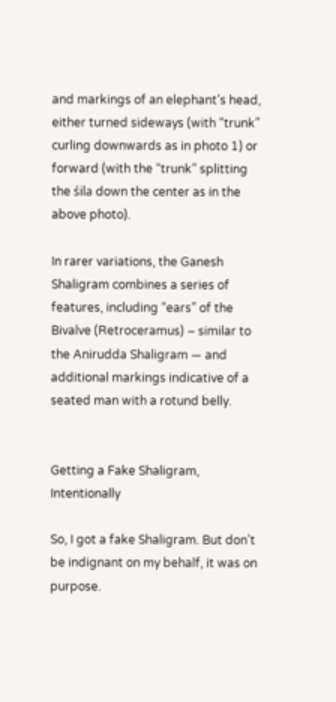and markings of an elephant’s head, either turned sideways (with “trunk” curling downwards as in photo 1) or forward (with the “trunk” splitting the śila down the center as in the above photo).

In rarer variations, the Ganesh Shaligram combines a series of features, including “ears” of the Bivalve (Retroceramus) – similar to the Anirudda Shaligram — and additional markings indicative of a seated man with a rotund belly.


Getting a Fake Shaligram, Intentionally

So, I got a fake Shaligram. But don’t be indignant on my behalf, it was on purpose.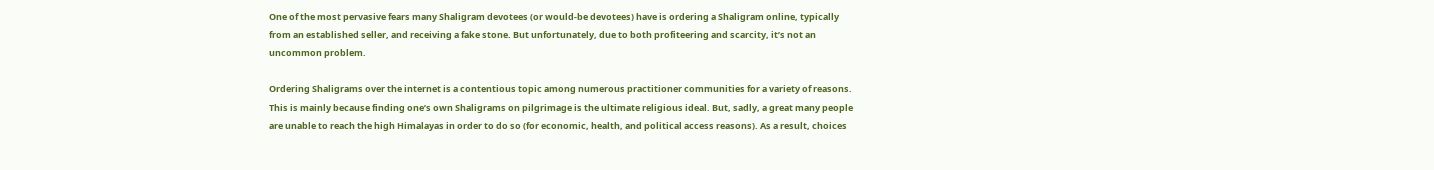One of the most pervasive fears many Shaligram devotees (or would-be devotees) have is ordering a Shaligram online, typically from an established seller, and receiving a fake stone. But unfortunately, due to both profiteering and scarcity, it’s not an uncommon problem.

Ordering Shaligrams over the internet is a contentious topic among numerous practitioner communities for a variety of reasons. This is mainly because finding one’s own Shaligrams on pilgrimage is the ultimate religious ideal. But, sadly, a great many people are unable to reach the high Himalayas in order to do so (for economic, health, and political access reasons). As a result, choices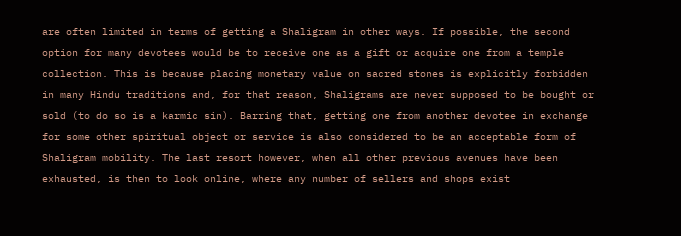are often limited in terms of getting a Shaligram in other ways. If possible, the second option for many devotees would be to receive one as a gift or acquire one from a temple collection. This is because placing monetary value on sacred stones is explicitly forbidden in many Hindu traditions and, for that reason, Shaligrams are never supposed to be bought or sold (to do so is a karmic sin). Barring that, getting one from another devotee in exchange for some other spiritual object or service is also considered to be an acceptable form of Shaligram mobility. The last resort however, when all other previous avenues have been exhausted, is then to look online, where any number of sellers and shops exist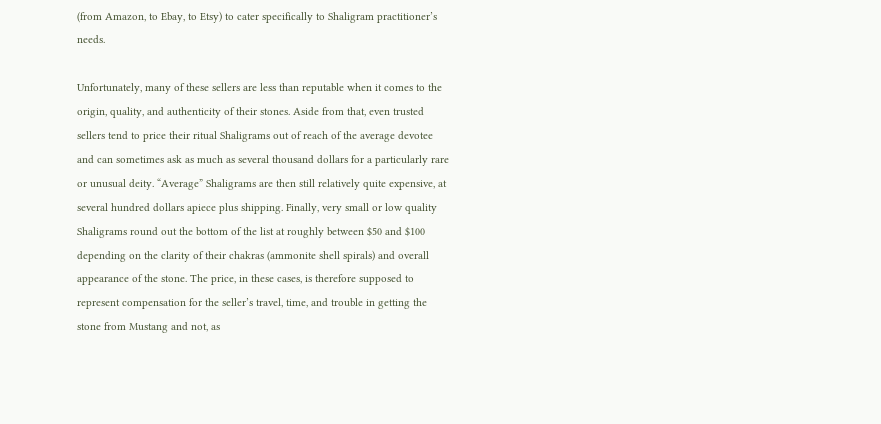(from Amazon, to Ebay, to Etsy) to cater specifically to Shaligram practitioner’s needs.

Unfortunately, many of these sellers are less than reputable when it comes to the origin, quality, and authenticity of their stones. Aside from that, even trusted sellers tend to price their ritual Shaligrams out of reach of the average devotee and can sometimes ask as much as several thousand dollars for a particularly rare or unusual deity. “Average” Shaligrams are then still relatively quite expensive, at several hundred dollars apiece plus shipping. Finally, very small or low quality Shaligrams round out the bottom of the list at roughly between $50 and $100 depending on the clarity of their chakras (ammonite shell spirals) and overall appearance of the stone. The price, in these cases, is therefore supposed to represent compensation for the seller’s travel, time, and trouble in getting the stone from Mustang and not, as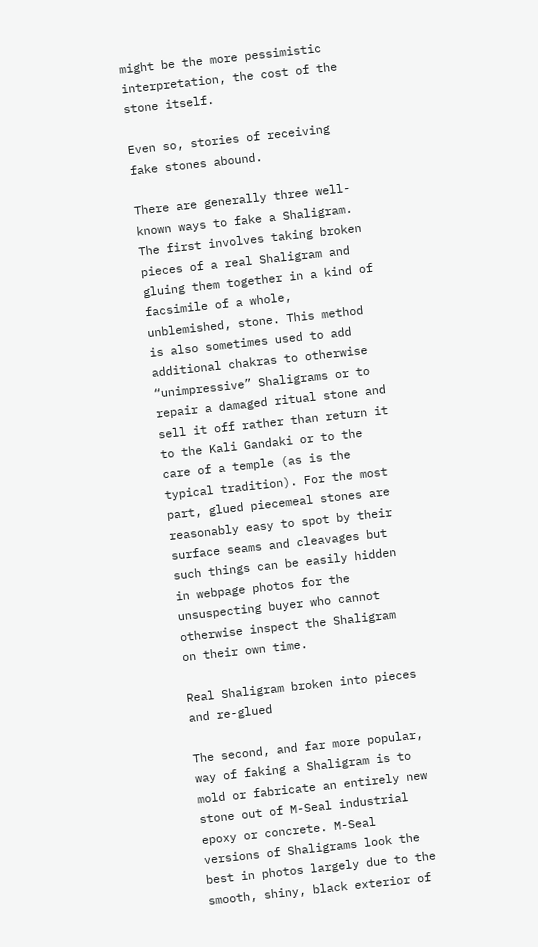might be the more pessimistic interpretation, the cost of the stone itself.

Even so, stories of receiving fake stones abound.

There are generally three well-known ways to fake a Shaligram. The first involves taking broken pieces of a real Shaligram and gluing them together in a kind of facsimile of a whole, unblemished, stone. This method is also sometimes used to add additional chakras to otherwise “unimpressive” Shaligrams or to repair a damaged ritual stone and sell it off rather than return it to the Kali Gandaki or to the care of a temple (as is the typical tradition). For the most part, glued piecemeal stones are reasonably easy to spot by their surface seams and cleavages but such things can be easily hidden in webpage photos for the unsuspecting buyer who cannot otherwise inspect the Shaligram on their own time.

Real Shaligram broken into pieces and re-glued

The second, and far more popular, way of faking a Shaligram is to mold or fabricate an entirely new stone out of M-Seal industrial epoxy or concrete. M-Seal versions of Shaligrams look the best in photos largely due to the smooth, shiny, black exterior of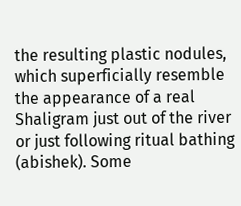the resulting plastic nodules, which superficially resemble the appearance of a real Shaligram just out of the river or just following ritual bathing (abishek). Some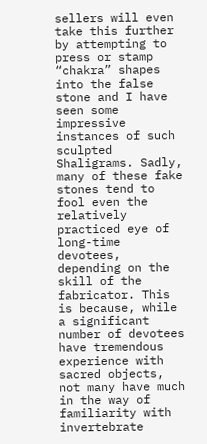sellers will even take this further by attempting to press or stamp “chakra” shapes into the false stone and I have seen some impressive instances of such sculpted Shaligrams. Sadly, many of these fake stones tend to fool even the relatively practiced eye of long-time devotees, depending on the skill of the fabricator. This is because, while a significant number of devotees have tremendous experience with sacred objects, not many have much in the way of familiarity with invertebrate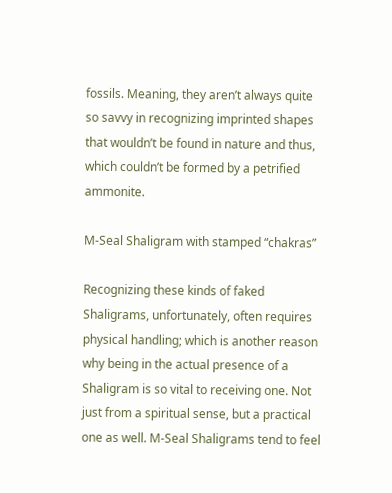fossils. Meaning, they aren’t always quite so savvy in recognizing imprinted shapes that wouldn’t be found in nature and thus, which couldn’t be formed by a petrified ammonite.

M-Seal Shaligram with stamped “chakras”

Recognizing these kinds of faked Shaligrams, unfortunately, often requires physical handling; which is another reason why being in the actual presence of a Shaligram is so vital to receiving one. Not just from a spiritual sense, but a practical one as well. M-Seal Shaligrams tend to feel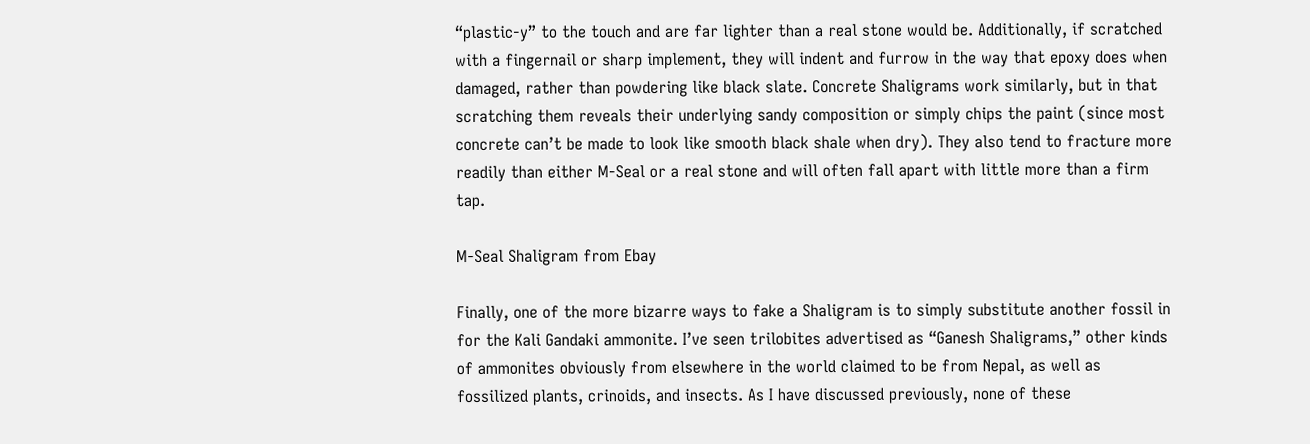“plastic-y” to the touch and are far lighter than a real stone would be. Additionally, if scratched with a fingernail or sharp implement, they will indent and furrow in the way that epoxy does when damaged, rather than powdering like black slate. Concrete Shaligrams work similarly, but in that scratching them reveals their underlying sandy composition or simply chips the paint (since most concrete can’t be made to look like smooth black shale when dry). They also tend to fracture more readily than either M-Seal or a real stone and will often fall apart with little more than a firm tap.

M-Seal Shaligram from Ebay

Finally, one of the more bizarre ways to fake a Shaligram is to simply substitute another fossil in for the Kali Gandaki ammonite. I’ve seen trilobites advertised as “Ganesh Shaligrams,” other kinds of ammonites obviously from elsewhere in the world claimed to be from Nepal, as well as fossilized plants, crinoids, and insects. As I have discussed previously, none of these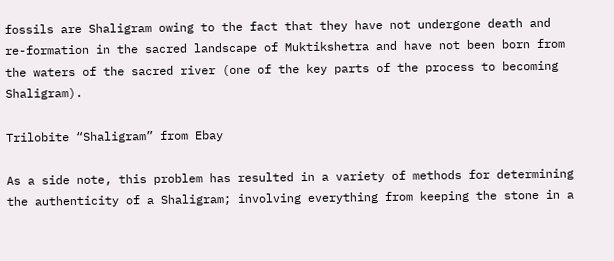fossils are Shaligram owing to the fact that they have not undergone death and re-formation in the sacred landscape of Muktikshetra and have not been born from the waters of the sacred river (one of the key parts of the process to becoming Shaligram).

Trilobite “Shaligram” from Ebay

As a side note, this problem has resulted in a variety of methods for determining the authenticity of a Shaligram; involving everything from keeping the stone in a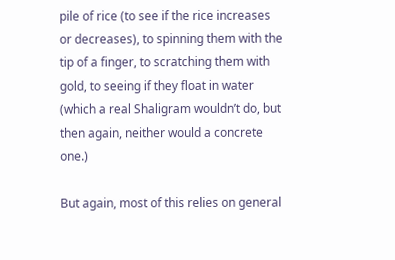pile of rice (to see if the rice increases or decreases), to spinning them with the tip of a finger, to scratching them with gold, to seeing if they float in water (which a real Shaligram wouldn’t do, but then again, neither would a concrete one.)

But again, most of this relies on general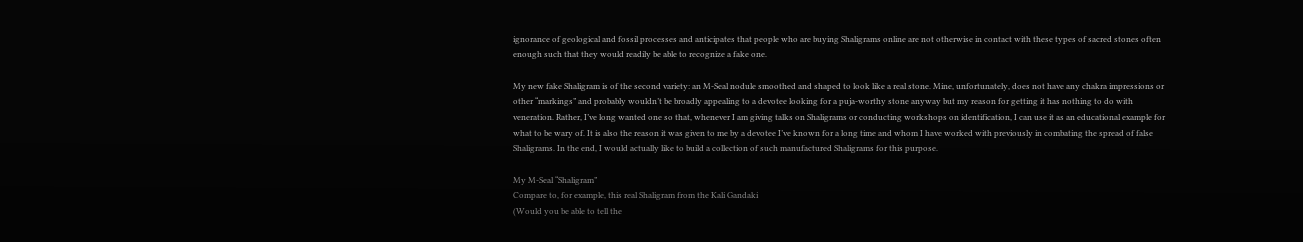ignorance of geological and fossil processes and anticipates that people who are buying Shaligrams online are not otherwise in contact with these types of sacred stones often enough such that they would readily be able to recognize a fake one.

My new fake Shaligram is of the second variety: an M-Seal nodule smoothed and shaped to look like a real stone. Mine, unfortunately, does not have any chakra impressions or other “markings” and probably wouldn’t be broadly appealing to a devotee looking for a puja-worthy stone anyway but my reason for getting it has nothing to do with veneration. Rather, I’ve long wanted one so that, whenever I am giving talks on Shaligrams or conducting workshops on identification, I can use it as an educational example for what to be wary of. It is also the reason it was given to me by a devotee I’ve known for a long time and whom I have worked with previously in combating the spread of false Shaligrams. In the end, I would actually like to build a collection of such manufactured Shaligrams for this purpose.

My M-Seal “Shaligram”
Compare to, for example, this real Shaligram from the Kali Gandaki
(Would you be able to tell the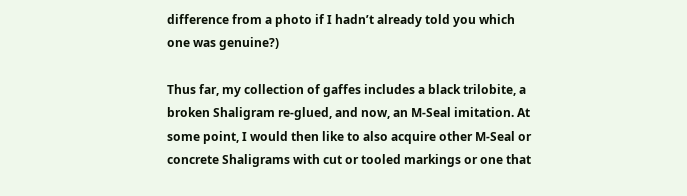difference from a photo if I hadn’t already told you which one was genuine?)

Thus far, my collection of gaffes includes a black trilobite, a broken Shaligram re-glued, and now, an M-Seal imitation. At some point, I would then like to also acquire other M-Seal or concrete Shaligrams with cut or tooled markings or one that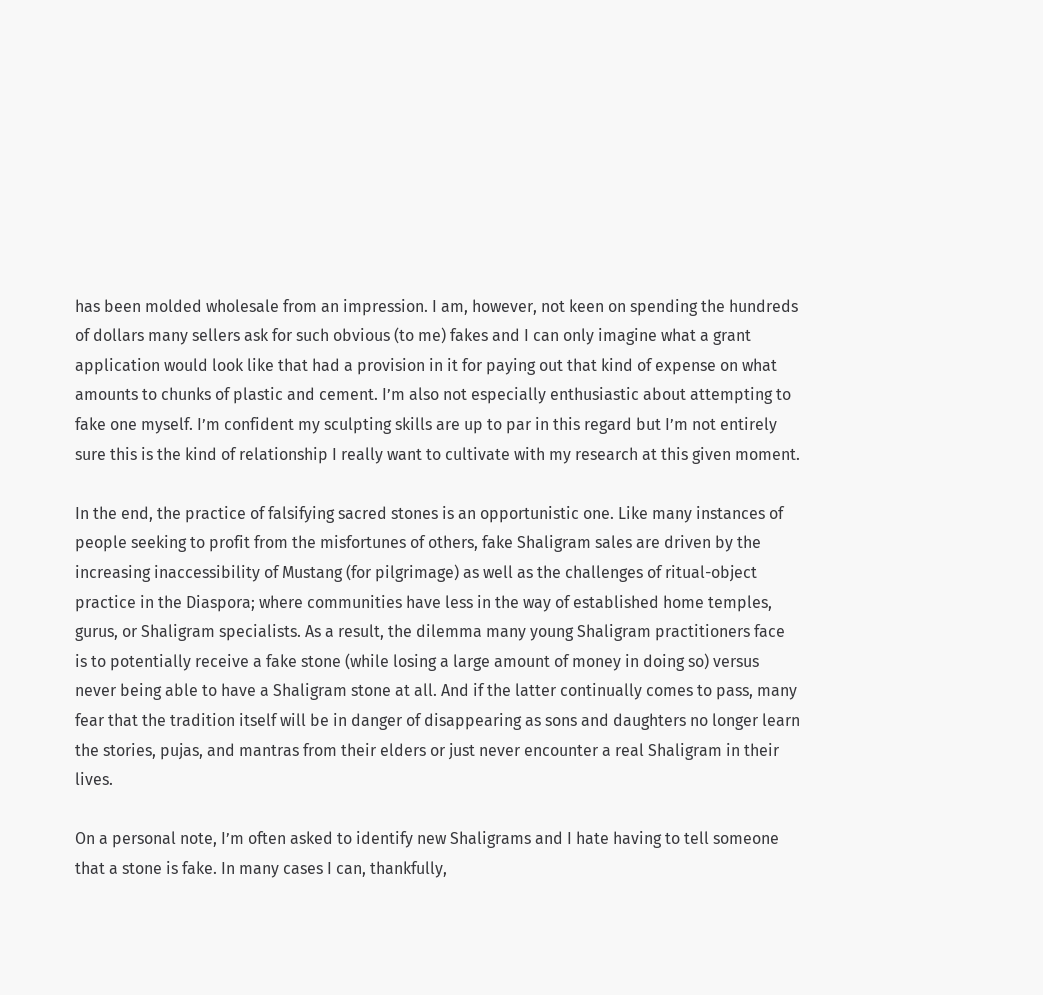has been molded wholesale from an impression. I am, however, not keen on spending the hundreds of dollars many sellers ask for such obvious (to me) fakes and I can only imagine what a grant application would look like that had a provision in it for paying out that kind of expense on what amounts to chunks of plastic and cement. I’m also not especially enthusiastic about attempting to fake one myself. I’m confident my sculpting skills are up to par in this regard but I’m not entirely sure this is the kind of relationship I really want to cultivate with my research at this given moment.

In the end, the practice of falsifying sacred stones is an opportunistic one. Like many instances of people seeking to profit from the misfortunes of others, fake Shaligram sales are driven by the increasing inaccessibility of Mustang (for pilgrimage) as well as the challenges of ritual-object practice in the Diaspora; where communities have less in the way of established home temples, gurus, or Shaligram specialists. As a result, the dilemma many young Shaligram practitioners face is to potentially receive a fake stone (while losing a large amount of money in doing so) versus never being able to have a Shaligram stone at all. And if the latter continually comes to pass, many fear that the tradition itself will be in danger of disappearing as sons and daughters no longer learn the stories, pujas, and mantras from their elders or just never encounter a real Shaligram in their lives.

On a personal note, I’m often asked to identify new Shaligrams and I hate having to tell someone that a stone is fake. In many cases I can, thankfully,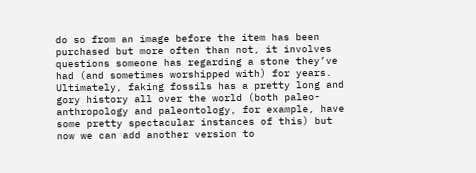do so from an image before the item has been purchased but more often than not, it involves questions someone has regarding a stone they’ve had (and sometimes worshipped with) for years. Ultimately, faking fossils has a pretty long and gory history all over the world (both paleo-anthropology and paleontology, for example, have some pretty spectacular instances of this) but now we can add another version to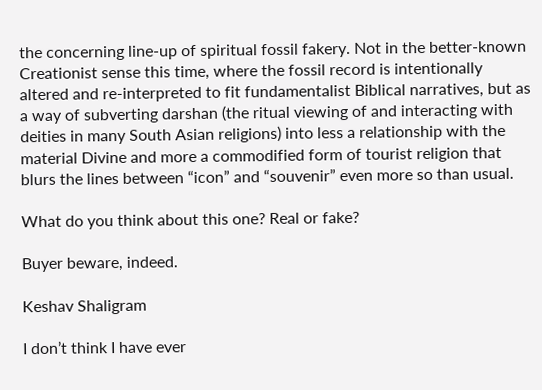the concerning line-up of spiritual fossil fakery. Not in the better-known Creationist sense this time, where the fossil record is intentionally altered and re-interpreted to fit fundamentalist Biblical narratives, but as a way of subverting darshan (the ritual viewing of and interacting with deities in many South Asian religions) into less a relationship with the material Divine and more a commodified form of tourist religion that blurs the lines between “icon” and “souvenir” even more so than usual.

What do you think about this one? Real or fake?

Buyer beware, indeed.

Keshav Shaligram

I don’t think I have ever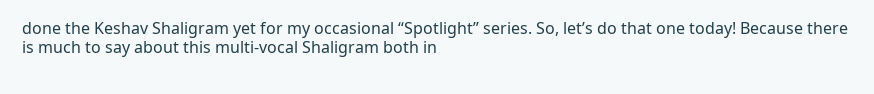done the Keshav Shaligram yet for my occasional “Spotlight” series. So, let’s do that one today! Because there is much to say about this multi-vocal Shaligram both in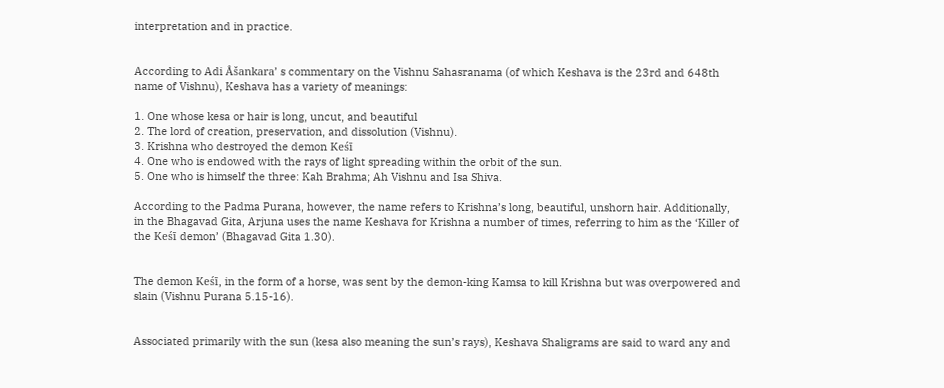interpretation and in practice.


According to Adi Åšankara’ s commentary on the Vishnu Sahasranama (of which Keshava is the 23rd and 648th name of Vishnu), Keshava has a variety of meanings:

1. One whose kesa or hair is long, uncut, and beautiful
2. The lord of creation, preservation, and dissolution (Vishnu).
3. Krishna who destroyed the demon Keśī
4. One who is endowed with the rays of light spreading within the orbit of the sun.
5. One who is himself the three: Kah Brahma; Ah Vishnu and Isa Shiva.

According to the Padma Purana, however, the name refers to Krishna’s long, beautiful, unshorn hair. Additionally, in the Bhagavad Gita, Arjuna uses the name Keshava for Krishna a number of times, referring to him as the ‘Killer of the Keśī demon’ (Bhagavad Gita 1.30).


The demon Keśī, in the form of a horse, was sent by the demon-king Kamsa to kill Krishna but was overpowered and slain (Vishnu Purana 5.15-16).


Associated primarily with the sun (kesa also meaning the sun’s rays), Keshava Shaligrams are said to ward any and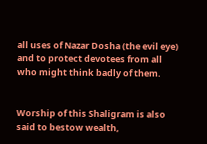all uses of Nazar Dosha (the evil eye) and to protect devotees from all who might think badly of them.


Worship of this Shaligram is also said to bestow wealth,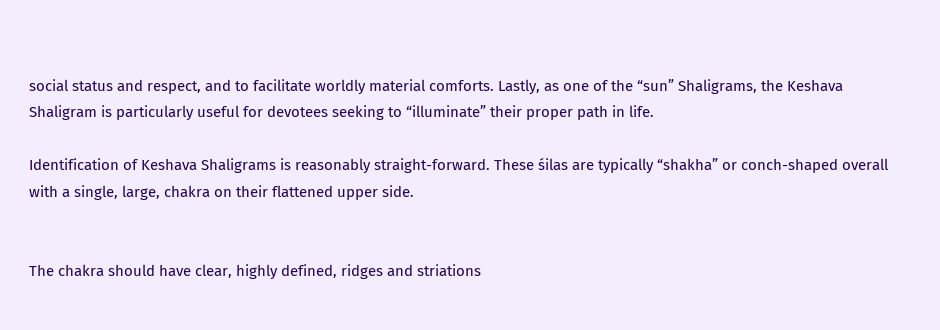social status and respect, and to facilitate worldly material comforts. Lastly, as one of the “sun” Shaligrams, the Keshava Shaligram is particularly useful for devotees seeking to “illuminate” their proper path in life.

Identification of Keshava Shaligrams is reasonably straight-forward. These śilas are typically “shakha” or conch-shaped overall with a single, large, chakra on their flattened upper side.


The chakra should have clear, highly defined, ridges and striations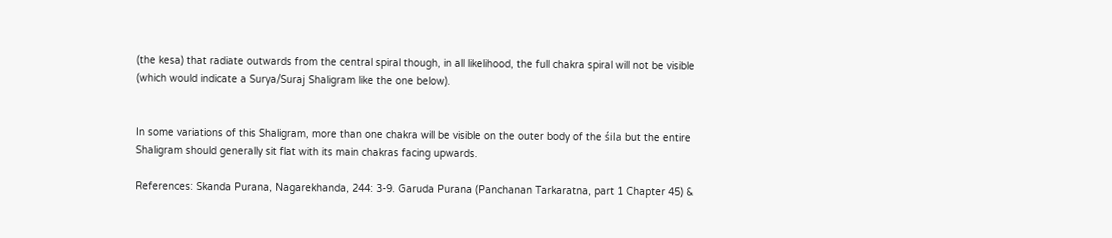(the kesa) that radiate outwards from the central spiral though, in all likelihood, the full chakra spiral will not be visible (which would indicate a Surya/Suraj Shaligram like the one below).


In some variations of this Shaligram, more than one chakra will be visible on the outer body of the śila but the entire Shaligram should generally sit flat with its main chakras facing upwards.

References: Skanda Purana, Nagarekhanda, 244: 3-9. Garuda Purana (Panchanan Tarkaratna, part 1 Chapter 45) &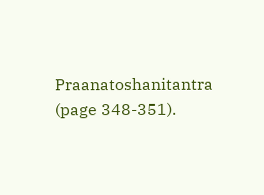Praanatoshanitantra (page 348-351).